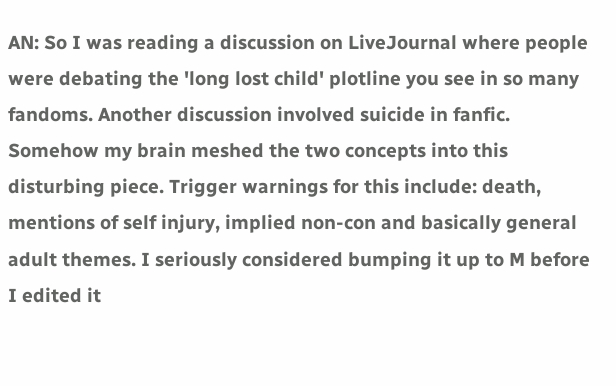AN: So I was reading a discussion on LiveJournal where people were debating the 'long lost child' plotline you see in so many fandoms. Another discussion involved suicide in fanfic. Somehow my brain meshed the two concepts into this disturbing piece. Trigger warnings for this include: death, mentions of self injury, implied non-con and basically general adult themes. I seriously considered bumping it up to M before I edited it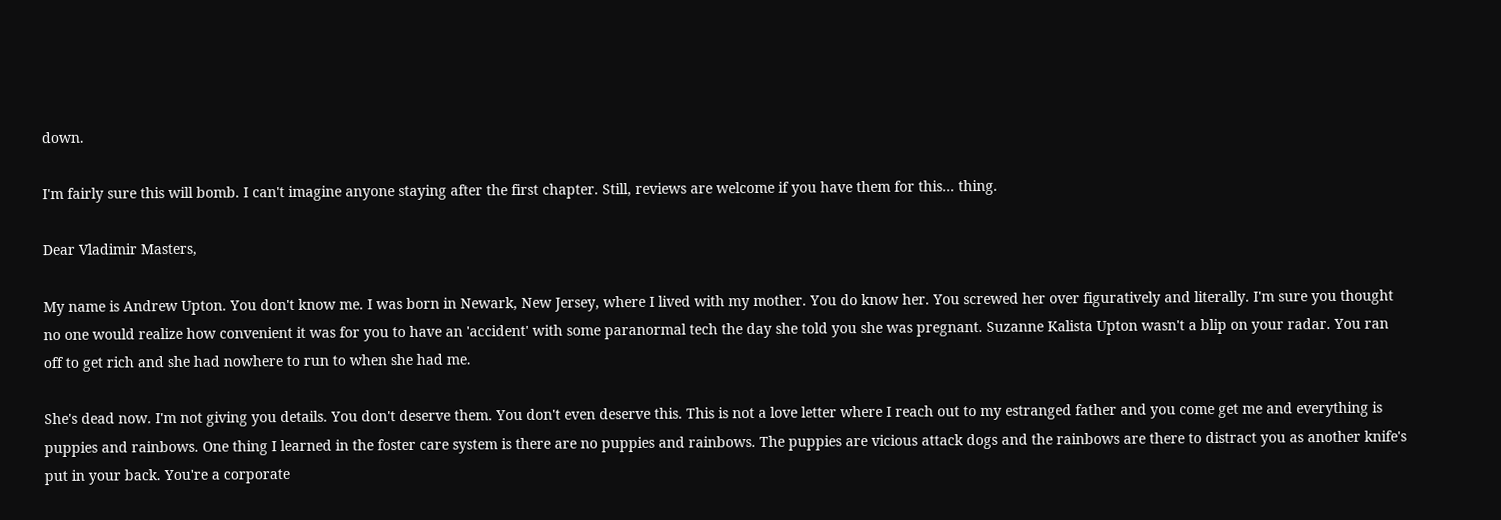down.

I'm fairly sure this will bomb. I can't imagine anyone staying after the first chapter. Still, reviews are welcome if you have them for this... thing.

Dear Vladimir Masters,

My name is Andrew Upton. You don't know me. I was born in Newark, New Jersey, where I lived with my mother. You do know her. You screwed her over figuratively and literally. I'm sure you thought no one would realize how convenient it was for you to have an 'accident' with some paranormal tech the day she told you she was pregnant. Suzanne Kalista Upton wasn't a blip on your radar. You ran off to get rich and she had nowhere to run to when she had me.

She's dead now. I'm not giving you details. You don't deserve them. You don't even deserve this. This is not a love letter where I reach out to my estranged father and you come get me and everything is puppies and rainbows. One thing I learned in the foster care system is there are no puppies and rainbows. The puppies are vicious attack dogs and the rainbows are there to distract you as another knife's put in your back. You're a corporate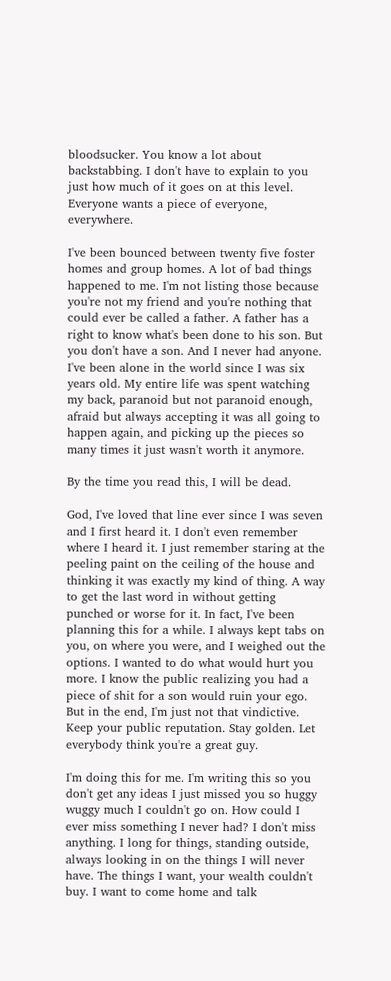bloodsucker. You know a lot about backstabbing. I don't have to explain to you just how much of it goes on at this level. Everyone wants a piece of everyone, everywhere.

I've been bounced between twenty five foster homes and group homes. A lot of bad things happened to me. I'm not listing those because you're not my friend and you're nothing that could ever be called a father. A father has a right to know what's been done to his son. But you don't have a son. And I never had anyone. I've been alone in the world since I was six years old. My entire life was spent watching my back, paranoid but not paranoid enough, afraid but always accepting it was all going to happen again, and picking up the pieces so many times it just wasn't worth it anymore.

By the time you read this, I will be dead.

God, I've loved that line ever since I was seven and I first heard it. I don't even remember where I heard it. I just remember staring at the peeling paint on the ceiling of the house and thinking it was exactly my kind of thing. A way to get the last word in without getting punched or worse for it. In fact, I've been planning this for a while. I always kept tabs on you, on where you were, and I weighed out the options. I wanted to do what would hurt you more. I know the public realizing you had a piece of shit for a son would ruin your ego. But in the end, I'm just not that vindictive. Keep your public reputation. Stay golden. Let everybody think you're a great guy.

I'm doing this for me. I'm writing this so you don't get any ideas I just missed you so huggy wuggy much I couldn't go on. How could I ever miss something I never had? I don't miss anything. I long for things, standing outside, always looking in on the things I will never have. The things I want, your wealth couldn't buy. I want to come home and talk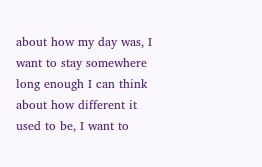about how my day was, I want to stay somewhere long enough I can think about how different it used to be, I want to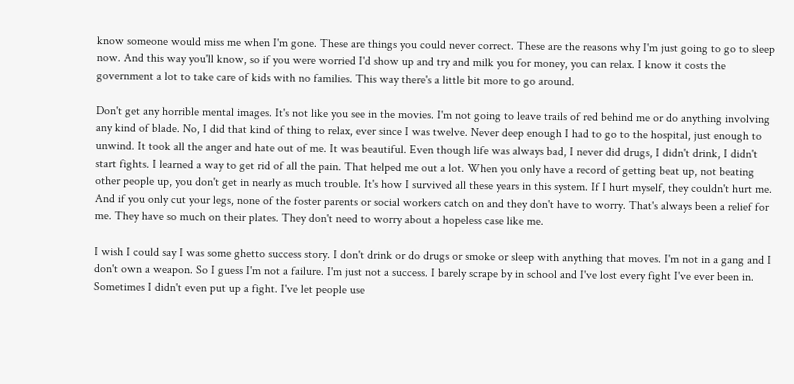know someone would miss me when I'm gone. These are things you could never correct. These are the reasons why I'm just going to go to sleep now. And this way you'll know, so if you were worried I'd show up and try and milk you for money, you can relax. I know it costs the government a lot to take care of kids with no families. This way there's a little bit more to go around.

Don't get any horrible mental images. It's not like you see in the movies. I'm not going to leave trails of red behind me or do anything involving any kind of blade. No, I did that kind of thing to relax, ever since I was twelve. Never deep enough I had to go to the hospital, just enough to unwind. It took all the anger and hate out of me. It was beautiful. Even though life was always bad, I never did drugs, I didn't drink, I didn't start fights. I learned a way to get rid of all the pain. That helped me out a lot. When you only have a record of getting beat up, not beating other people up, you don't get in nearly as much trouble. It's how I survived all these years in this system. If I hurt myself, they couldn't hurt me. And if you only cut your legs, none of the foster parents or social workers catch on and they don't have to worry. That's always been a relief for me. They have so much on their plates. They don't need to worry about a hopeless case like me.

I wish I could say I was some ghetto success story. I don't drink or do drugs or smoke or sleep with anything that moves. I'm not in a gang and I don't own a weapon. So I guess I'm not a failure. I'm just not a success. I barely scrape by in school and I've lost every fight I've ever been in. Sometimes I didn't even put up a fight. I've let people use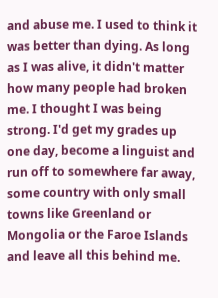and abuse me. I used to think it was better than dying. As long as I was alive, it didn't matter how many people had broken me. I thought I was being strong. I'd get my grades up one day, become a linguist and run off to somewhere far away, some country with only small towns like Greenland or Mongolia or the Faroe Islands and leave all this behind me.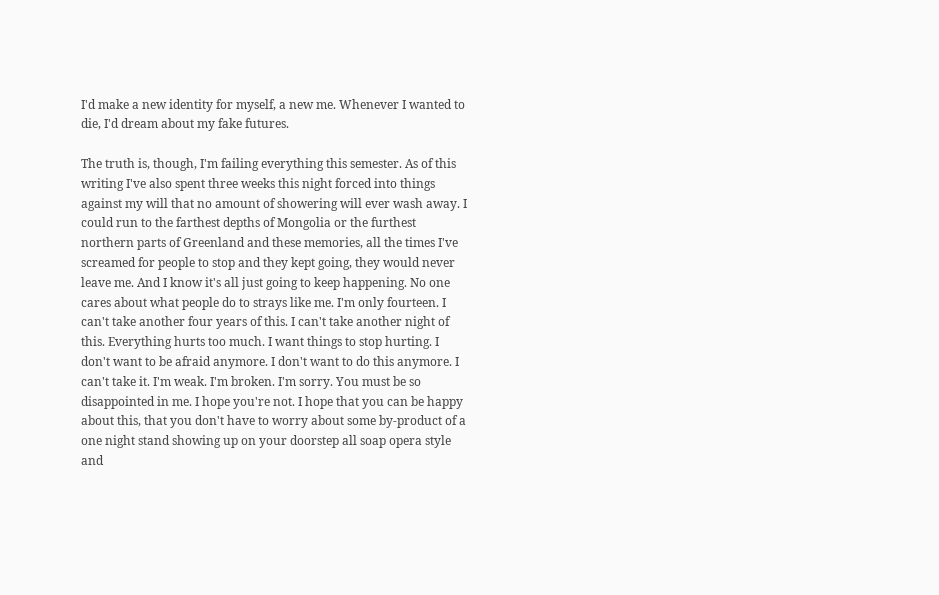I'd make a new identity for myself, a new me. Whenever I wanted to die, I'd dream about my fake futures.

The truth is, though, I'm failing everything this semester. As of this writing I've also spent three weeks this night forced into things against my will that no amount of showering will ever wash away. I could run to the farthest depths of Mongolia or the furthest northern parts of Greenland and these memories, all the times I've screamed for people to stop and they kept going, they would never leave me. And I know it's all just going to keep happening. No one cares about what people do to strays like me. I'm only fourteen. I can't take another four years of this. I can't take another night of this. Everything hurts too much. I want things to stop hurting. I don't want to be afraid anymore. I don't want to do this anymore. I can't take it. I'm weak. I'm broken. I'm sorry. You must be so disappointed in me. I hope you're not. I hope that you can be happy about this, that you don't have to worry about some by-product of a one night stand showing up on your doorstep all soap opera style and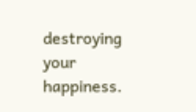destroying your happiness.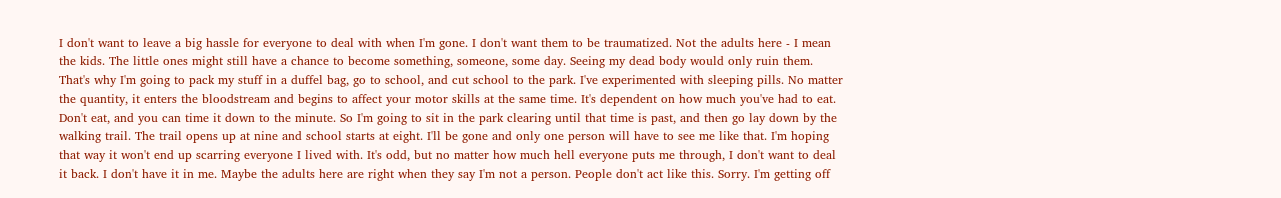I don't want to leave a big hassle for everyone to deal with when I'm gone. I don't want them to be traumatized. Not the adults here - I mean the kids. The little ones might still have a chance to become something, someone, some day. Seeing my dead body would only ruin them. That's why I'm going to pack my stuff in a duffel bag, go to school, and cut school to the park. I've experimented with sleeping pills. No matter the quantity, it enters the bloodstream and begins to affect your motor skills at the same time. It's dependent on how much you've had to eat. Don't eat, and you can time it down to the minute. So I'm going to sit in the park clearing until that time is past, and then go lay down by the walking trail. The trail opens up at nine and school starts at eight. I'll be gone and only one person will have to see me like that. I'm hoping that way it won't end up scarring everyone I lived with. It's odd, but no matter how much hell everyone puts me through, I don't want to deal it back. I don't have it in me. Maybe the adults here are right when they say I'm not a person. People don't act like this. Sorry. I'm getting off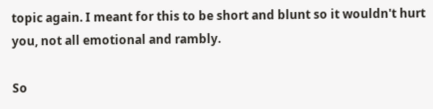topic again. I meant for this to be short and blunt so it wouldn't hurt you, not all emotional and rambly.

So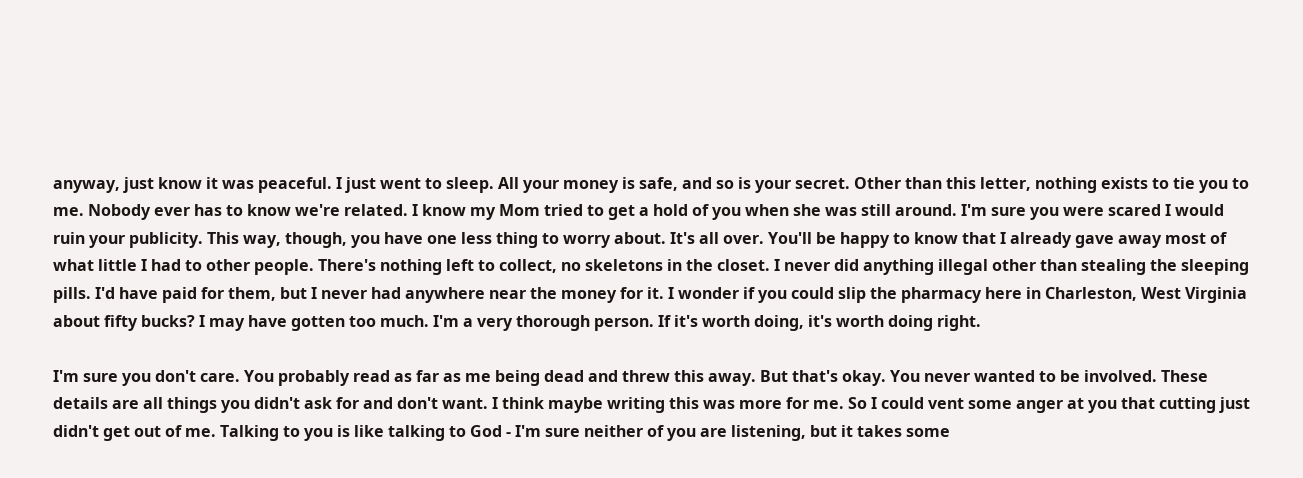anyway, just know it was peaceful. I just went to sleep. All your money is safe, and so is your secret. Other than this letter, nothing exists to tie you to me. Nobody ever has to know we're related. I know my Mom tried to get a hold of you when she was still around. I'm sure you were scared I would ruin your publicity. This way, though, you have one less thing to worry about. It's all over. You'll be happy to know that I already gave away most of what little I had to other people. There's nothing left to collect, no skeletons in the closet. I never did anything illegal other than stealing the sleeping pills. I'd have paid for them, but I never had anywhere near the money for it. I wonder if you could slip the pharmacy here in Charleston, West Virginia about fifty bucks? I may have gotten too much. I'm a very thorough person. If it's worth doing, it's worth doing right.

I'm sure you don't care. You probably read as far as me being dead and threw this away. But that's okay. You never wanted to be involved. These details are all things you didn't ask for and don't want. I think maybe writing this was more for me. So I could vent some anger at you that cutting just didn't get out of me. Talking to you is like talking to God - I'm sure neither of you are listening, but it takes some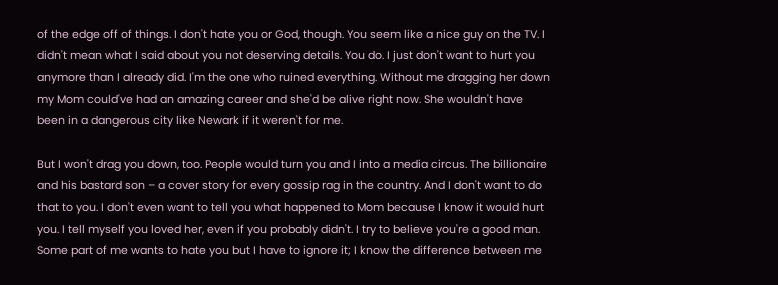of the edge off of things. I don't hate you or God, though. You seem like a nice guy on the TV. I didn't mean what I said about you not deserving details. You do. I just don't want to hurt you anymore than I already did. I'm the one who ruined everything. Without me dragging her down my Mom could've had an amazing career and she'd be alive right now. She wouldn't have been in a dangerous city like Newark if it weren't for me.

But I won't drag you down, too. People would turn you and I into a media circus. The billionaire and his bastard son – a cover story for every gossip rag in the country. And I don't want to do that to you. I don't even want to tell you what happened to Mom because I know it would hurt you. I tell myself you loved her, even if you probably didn't. I try to believe you're a good man. Some part of me wants to hate you but I have to ignore it; I know the difference between me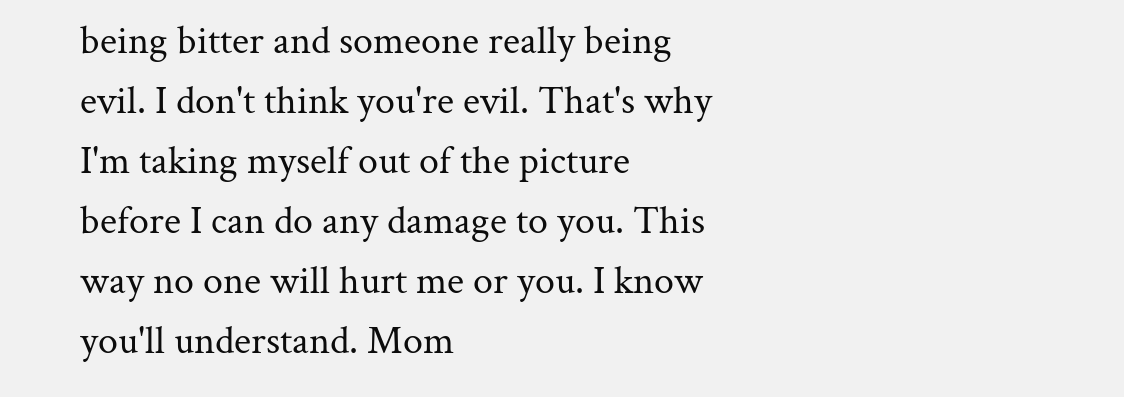being bitter and someone really being evil. I don't think you're evil. That's why I'm taking myself out of the picture before I can do any damage to you. This way no one will hurt me or you. I know you'll understand. Mom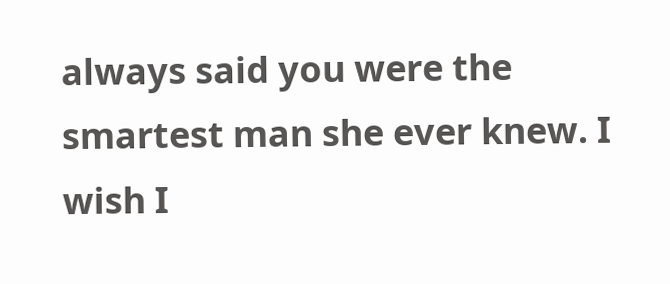always said you were the smartest man she ever knew. I wish I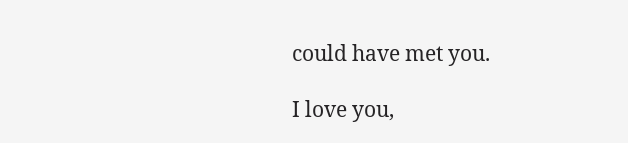could have met you.

I love you,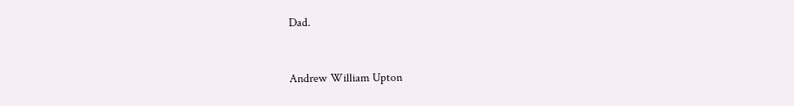Dad.


Andrew William Upton